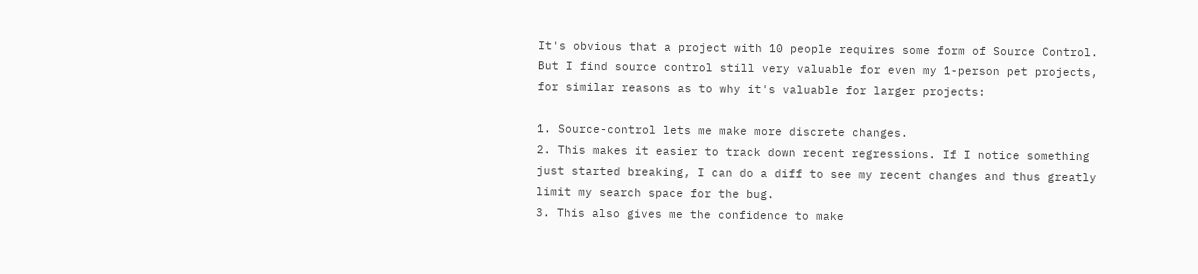It's obvious that a project with 10 people requires some form of Source Control. But I find source control still very valuable for even my 1-person pet projects, for similar reasons as to why it's valuable for larger projects:

1. Source-control lets me make more discrete changes.
2. This makes it easier to track down recent regressions. If I notice something just started breaking, I can do a diff to see my recent changes and thus greatly limit my search space for the bug.
3. This also gives me the confidence to make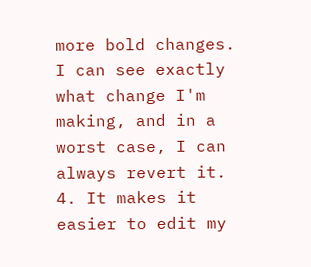more bold changes. I can see exactly what change I'm making, and in a worst case, I can always revert it.
4. It makes it easier to edit my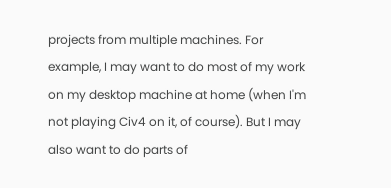projects from multiple machines. For example, I may want to do most of my work on my desktop machine at home (when I'm not playing Civ4 on it, of course). But I may also want to do parts of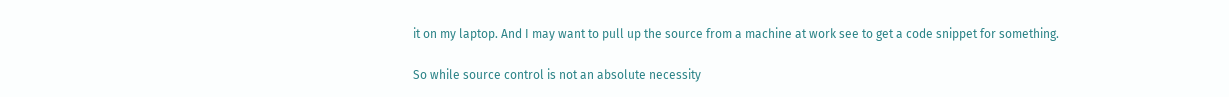it on my laptop. And I may want to pull up the source from a machine at work see to get a code snippet for something.

So while source control is not an absolute necessity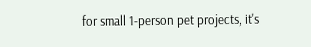for small 1-person pet projects, it's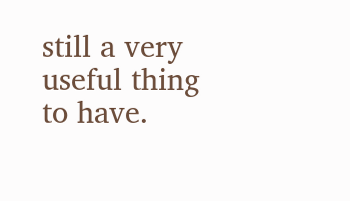still a very useful thing to have.